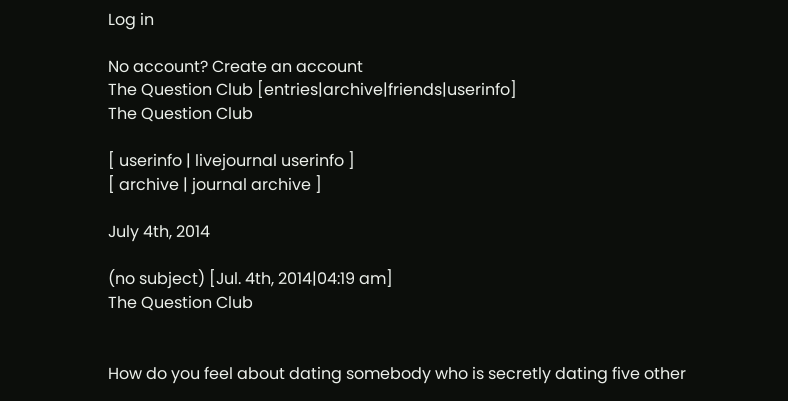Log in

No account? Create an account
The Question Club [entries|archive|friends|userinfo]
The Question Club

[ userinfo | livejournal userinfo ]
[ archive | journal archive ]

July 4th, 2014

(no subject) [Jul. 4th, 2014|04:19 am]
The Question Club


How do you feel about dating somebody who is secretly dating five other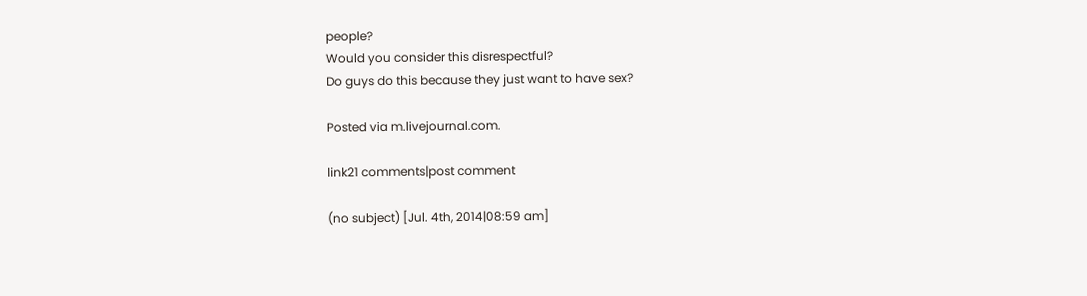people?
Would you consider this disrespectful?
Do guys do this because they just want to have sex?

Posted via m.livejournal.com.

link21 comments|post comment

(no subject) [Jul. 4th, 2014|08:59 am]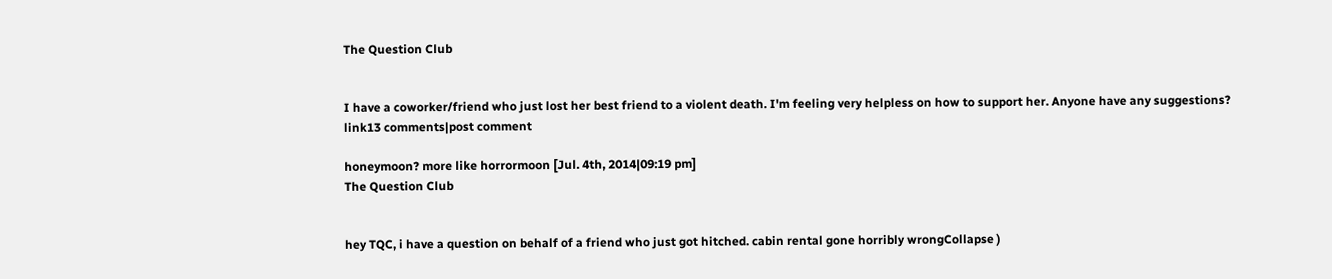The Question Club


I have a coworker/friend who just lost her best friend to a violent death. I'm feeling very helpless on how to support her. Anyone have any suggestions?
link13 comments|post comment

honeymoon? more like horrormoon [Jul. 4th, 2014|09:19 pm]
The Question Club


hey TQC, i have a question on behalf of a friend who just got hitched. cabin rental gone horribly wrongCollapse )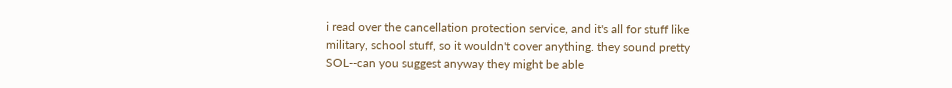i read over the cancellation protection service, and it's all for stuff like military, school stuff, so it wouldn't cover anything. they sound pretty SOL--can you suggest anyway they might be able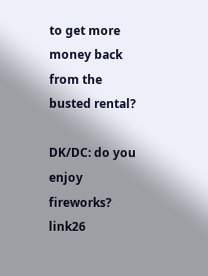to get more money back from the busted rental?

DK/DC: do you enjoy fireworks?
link26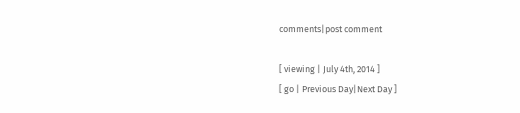comments|post comment

[ viewing | July 4th, 2014 ]
[ go | Previous Day|Next Day ]